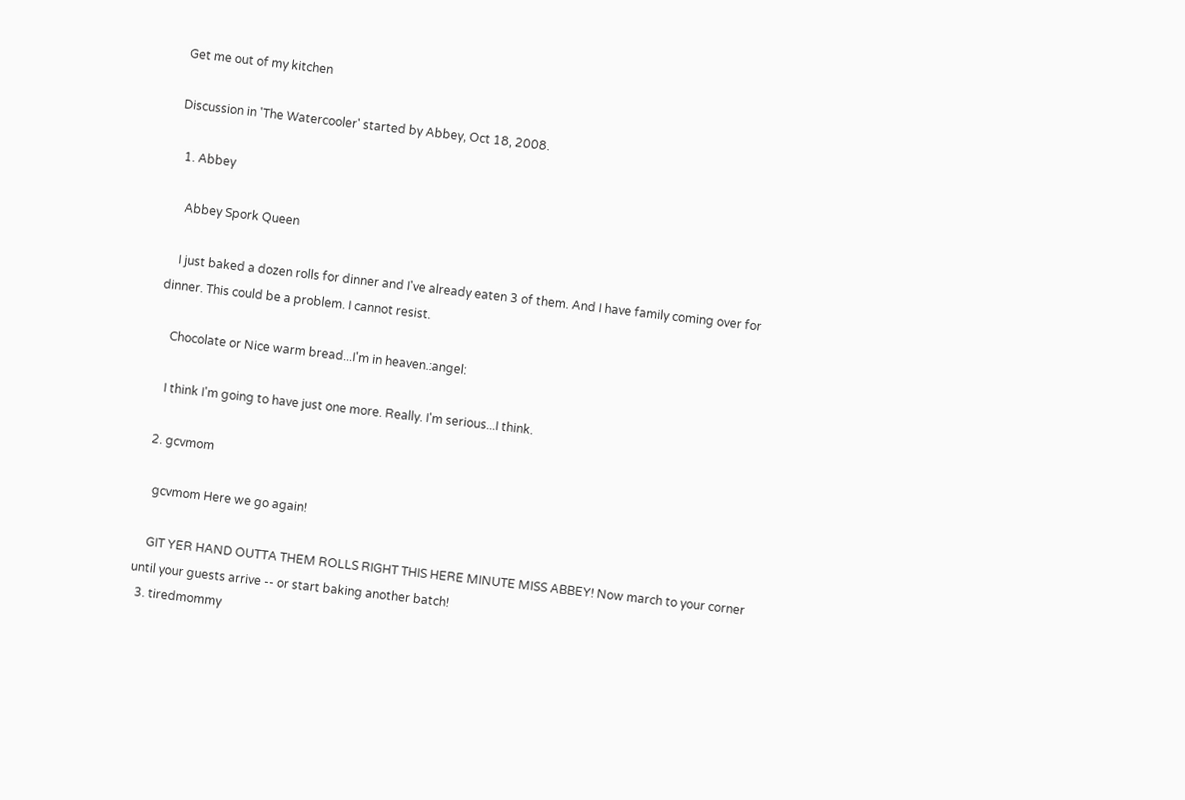Get me out of my kitchen

Discussion in 'The Watercooler' started by Abbey, Oct 18, 2008.

  1. Abbey

    Abbey Spork Queen

    I just baked a dozen rolls for dinner and I've already eaten 3 of them. And I have family coming over for dinner. This could be a problem. I cannot resist.

    Chocolate or Nice warm bread...I'm in heaven.:angel:

    I think I'm going to have just one more. Really. I'm serious...I think.

  2. gcvmom

    gcvmom Here we go again!

    GIT YER HAND OUTTA THEM ROLLS RIGHT THIS HERE MINUTE MISS ABBEY! Now march to your corner until your guests arrive -- or start baking another batch!
  3. tiredmommy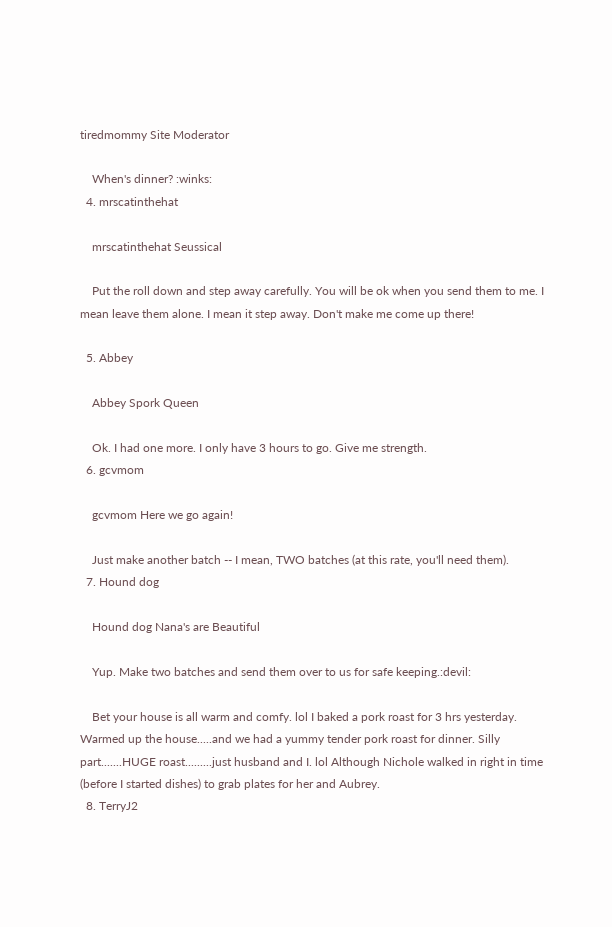tiredmommy Site Moderator

    When's dinner? :winks:
  4. mrscatinthehat

    mrscatinthehat Seussical

    Put the roll down and step away carefully. You will be ok when you send them to me. I mean leave them alone. I mean it step away. Don't make me come up there!

  5. Abbey

    Abbey Spork Queen

    Ok. I had one more. I only have 3 hours to go. Give me strength.
  6. gcvmom

    gcvmom Here we go again!

    Just make another batch -- I mean, TWO batches (at this rate, you'll need them).
  7. Hound dog

    Hound dog Nana's are Beautiful

    Yup. Make two batches and send them over to us for safe keeping.:devil:

    Bet your house is all warm and comfy. lol I baked a pork roast for 3 hrs yesterday. Warmed up the house.....and we had a yummy tender pork roast for dinner. Silly part.......HUGE roast.........just husband and I. lol Although Nichole walked in right in time (before I started dishes) to grab plates for her and Aubrey.
  8. TerryJ2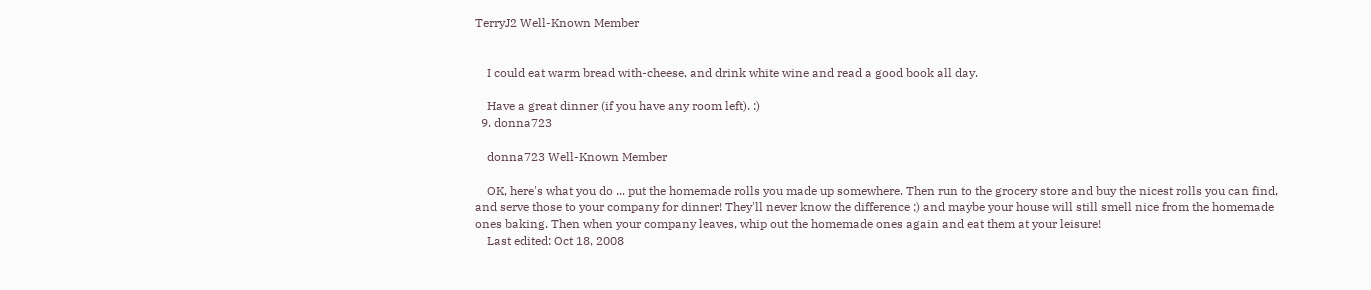TerryJ2 Well-Known Member


    I could eat warm bread with-cheese, and drink white wine and read a good book all day.

    Have a great dinner (if you have any room left). :)
  9. donna723

    donna723 Well-Known Member

    OK, here's what you do ... put the homemade rolls you made up somewhere. Then run to the grocery store and buy the nicest rolls you can find, and serve those to your company for dinner! They'll never know the difference ;) and maybe your house will still smell nice from the homemade ones baking. Then when your company leaves, whip out the homemade ones again and eat them at your leisure!
    Last edited: Oct 18, 2008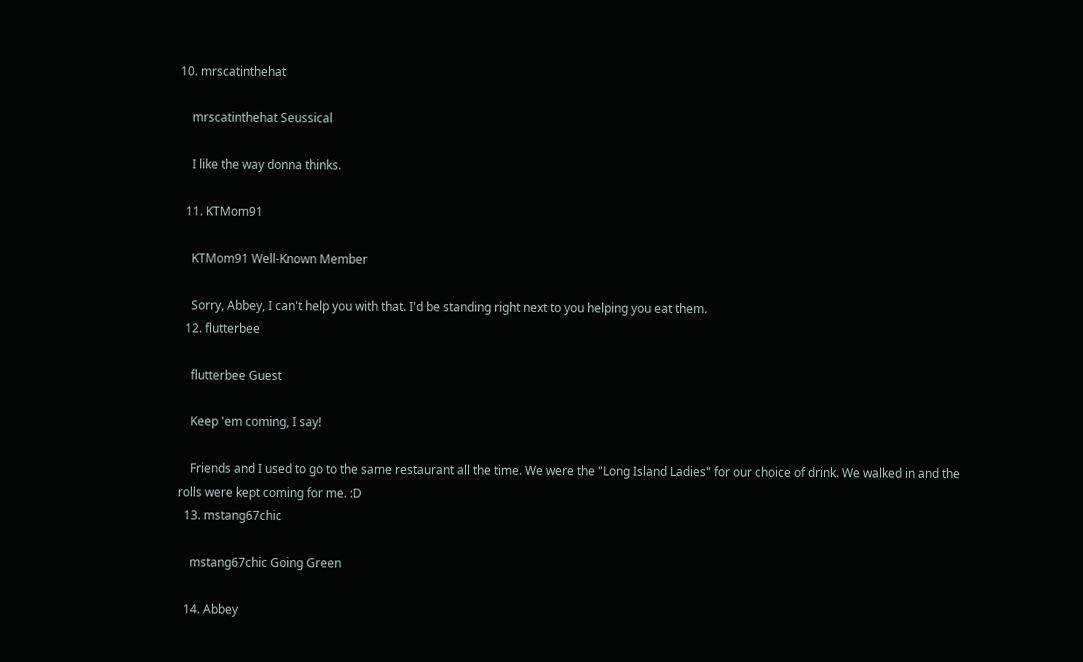10. mrscatinthehat

    mrscatinthehat Seussical

    I like the way donna thinks.

  11. KTMom91

    KTMom91 Well-Known Member

    Sorry, Abbey, I can't help you with that. I'd be standing right next to you helping you eat them.
  12. flutterbee

    flutterbee Guest

    Keep 'em coming, I say!

    Friends and I used to go to the same restaurant all the time. We were the "Long Island Ladies" for our choice of drink. We walked in and the rolls were kept coming for me. :D
  13. mstang67chic

    mstang67chic Going Green

  14. Abbey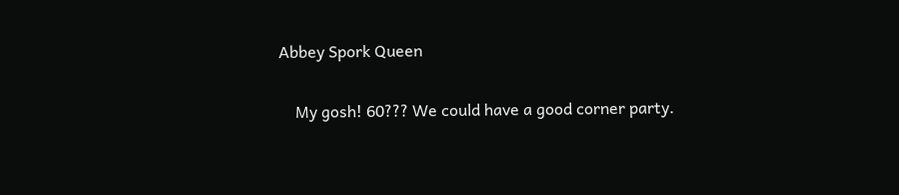Abbey Spork Queen

    My gosh! 60??? We could have a good corner party.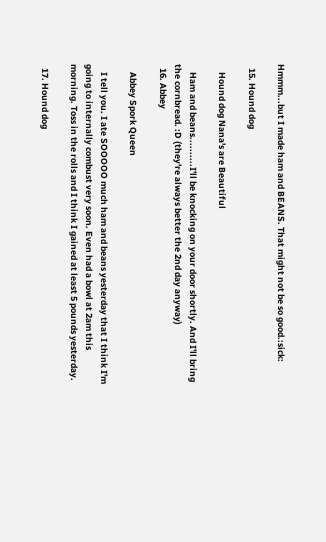Hmmm...but I made ham and BEANS. That might not be so good.:sick:

  15. Hound dog

    Hound dog Nana's are Beautiful

    Ham and beans..........I'll be knocking on your door shortly. And I'll bring the cornbread. :D (they're always better the 2nd day anyway)
  16. Abbey

    Abbey Spork Queen

    I tell you. I ate SOOOOO much ham and beans yesterday that I think I'm going to internally combust very soon. Even had a bowl at 2am this morning. Toss in the rolls and I think I gained at least 5 pounds yesterday.

  17. Hound dog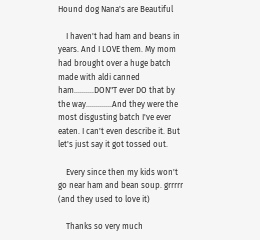Hound dog Nana's are Beautiful

    I haven't had ham and beans in years. And I LOVE them. My mom had brought over a huge batch made with aldi canned ham..........DON"T ever DO that by the way.............And they were the most disgusting batch I've ever eaten. I can't even describe it. But let's just say it got tossed out.

    Every since then my kids won't go near ham and bean soup. grrrrr (and they used to love it)

    Thanks so very much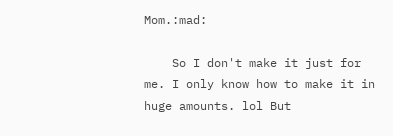Mom.:mad:

    So I don't make it just for me. I only know how to make it in huge amounts. lol But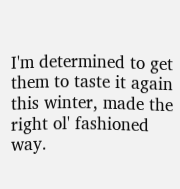I'm determined to get them to taste it again this winter, made the right ol' fashioned way.